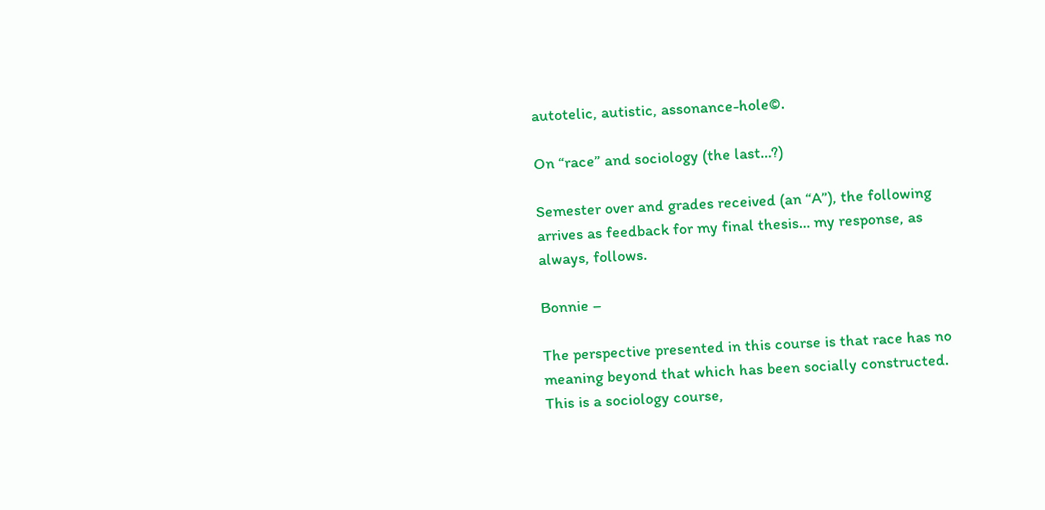autotelic, autistic, assonance-hole©.

On “race” and sociology (the last…?)

Semester over and grades received (an “A”), the following arrives as feedback for my final thesis… my response, as always, follows.

Bonnie –

The perspective presented in this course is that race has no meaning beyond that which has been socially constructed.  This is a sociology course,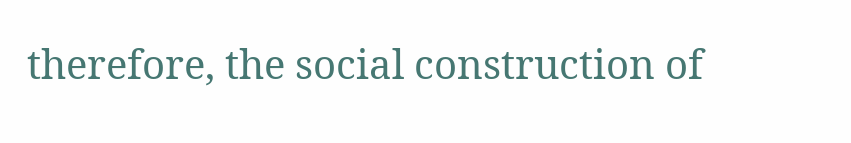therefore, the social construction of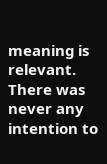meaning is relevant.  There was never any intention to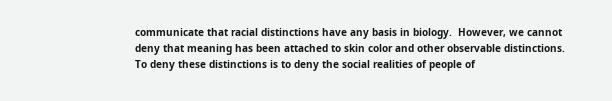communicate that racial distinctions have any basis in biology.  However, we cannot deny that meaning has been attached to skin color and other observable distinctions.  To deny these distinctions is to deny the social realities of people of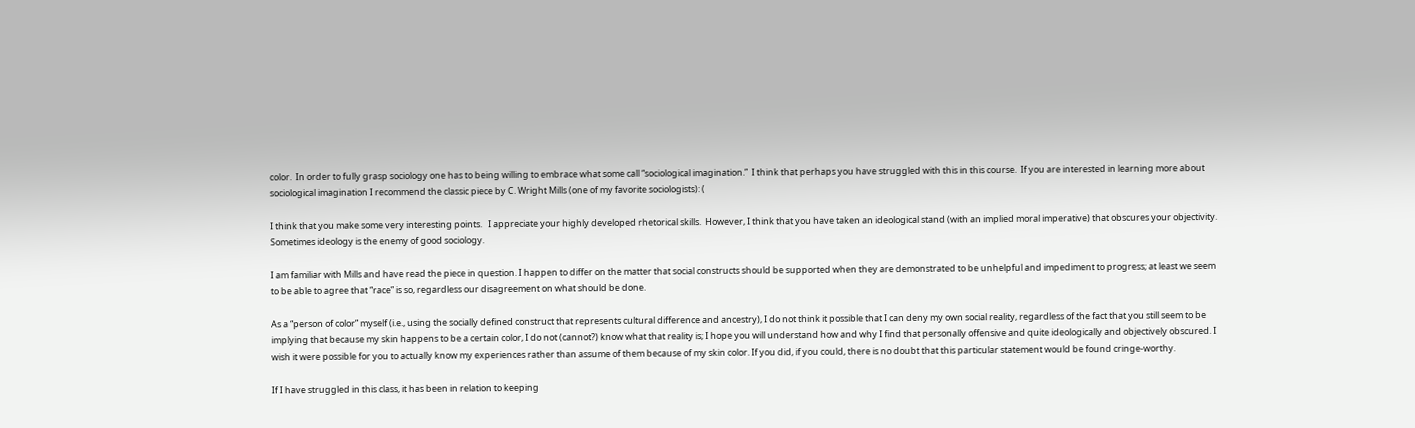color.  In order to fully grasp sociology one has to being willing to embrace what some call “sociological imagination.”  I think that perhaps you have struggled with this in this course.  If you are interested in learning more about sociological imagination I recommend the classic piece by C. Wright Mills (one of my favorite sociologists): (

I think that you make some very interesting points.   I appreciate your highly developed rhetorical skills.  However, I think that you have taken an ideological stand (with an implied moral imperative) that obscures your objectivity.  Sometimes ideology is the enemy of good sociology.

I am familiar with Mills and have read the piece in question. I happen to differ on the matter that social constructs should be supported when they are demonstrated to be unhelpful and impediment to progress; at least we seem to be able to agree that “race” is so, regardless our disagreement on what should be done.

As a “person of color” myself (i.e., using the socially defined construct that represents cultural difference and ancestry), I do not think it possible that I can deny my own social reality, regardless of the fact that you still seem to be implying that because my skin happens to be a certain color, I do not (cannot?) know what that reality is; I hope you will understand how and why I find that personally offensive and quite ideologically and objectively obscured. I wish it were possible for you to actually know my experiences rather than assume of them because of my skin color. If you did, if you could, there is no doubt that this particular statement would be found cringe-worthy.

If I have struggled in this class, it has been in relation to keeping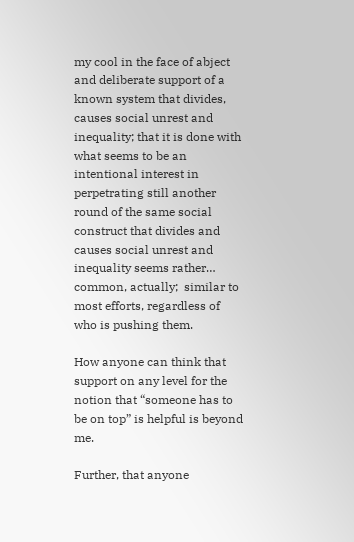my cool in the face of abject and deliberate support of a known system that divides, causes social unrest and inequality; that it is done with what seems to be an intentional interest in perpetrating still another round of the same social construct that divides and causes social unrest and inequality seems rather… common, actually;  similar to most efforts, regardless of who is pushing them.

How anyone can think that support on any level for the notion that “someone has to be on top” is helpful is beyond me.

Further, that anyone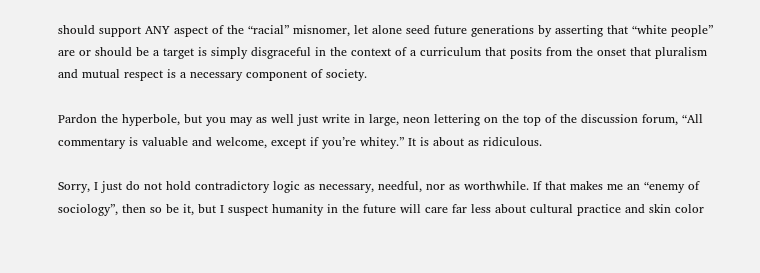should support ANY aspect of the “racial” misnomer, let alone seed future generations by asserting that “white people” are or should be a target is simply disgraceful in the context of a curriculum that posits from the onset that pluralism and mutual respect is a necessary component of society.

Pardon the hyperbole, but you may as well just write in large, neon lettering on the top of the discussion forum, “All commentary is valuable and welcome, except if you’re whitey.” It is about as ridiculous.

Sorry, I just do not hold contradictory logic as necessary, needful, nor as worthwhile. If that makes me an “enemy of sociology”, then so be it, but I suspect humanity in the future will care far less about cultural practice and skin color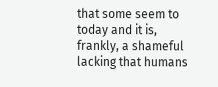that some seem to today and it is, frankly, a shameful lacking that humans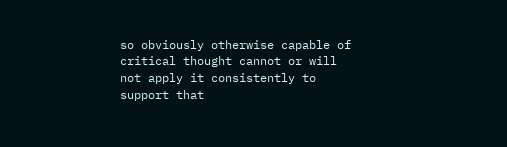so obviously otherwise capable of critical thought cannot or will not apply it consistently to support that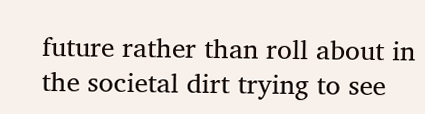future rather than roll about in the societal dirt trying to see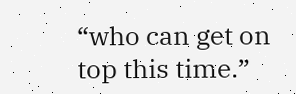“who can get on top this time.”